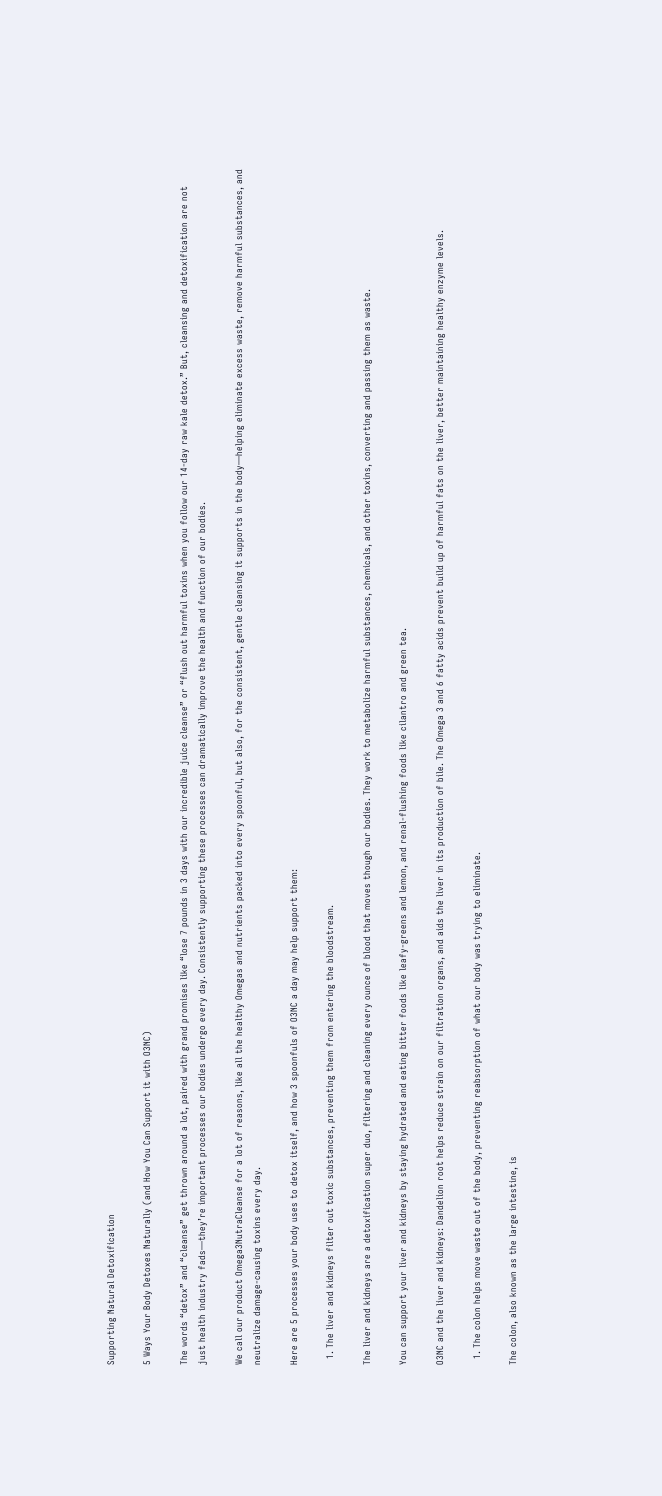Supporting Natural Detoxification

5 Ways Your Body Detoxes Naturally (and How You Can Support it with O3NC)

The words “detox” and “cleanse” get thrown around a lot, paired with grand promises like “lose 7 pounds in 3 days with our incredible juice cleanse” or “flush out harmful toxins when you follow our 14-day raw kale detox.” But, cleansing and detoxification are not just health industry fads—they’re important processes our bodies undergo every day. Consistently supporting these processes can dramatically improve the health and function of our bodies.

We call our product Omega3NutraCleanse for a lot of reasons, like all the healthy Omegas and nutrients packed into every spoonful, but also, for the consistent, gentle cleansing it supports in the body—helping eliminate excess waste, remove harmful substances, and neutralize damage-causing toxins every day.

Here are 5 processes your body uses to detox itself, and how 3 spoonfuls of O3NC a day may help support them:

  1. The liver and kidneys filter out toxic substances, preventing them from entering the bloodstream.

The liver and kidneys are a detoxification super duo, filtering and cleaning every ounce of blood that moves though our bodies. They work to metabolize harmful substances, chemicals, and other toxins, converting and passing them as waste.

You can support your liver and kidneys by staying hydrated and eating bitter foods like leafy-greens and lemon, and renal-flushing foods like cilantro and green tea.

O3NC and the liver and kidneys: Dandelion root helps reduce strain on our filtration organs, and aids the liver in its production of bile. The Omega 3 and 6 fatty acids prevent build up of harmful fats on the liver, better maintaining healthy enzyme levels.

  1. The colon helps move waste out of the body, preventing reabsorption of what our body was trying to eliminate.

The colon, also known as the large intestine, is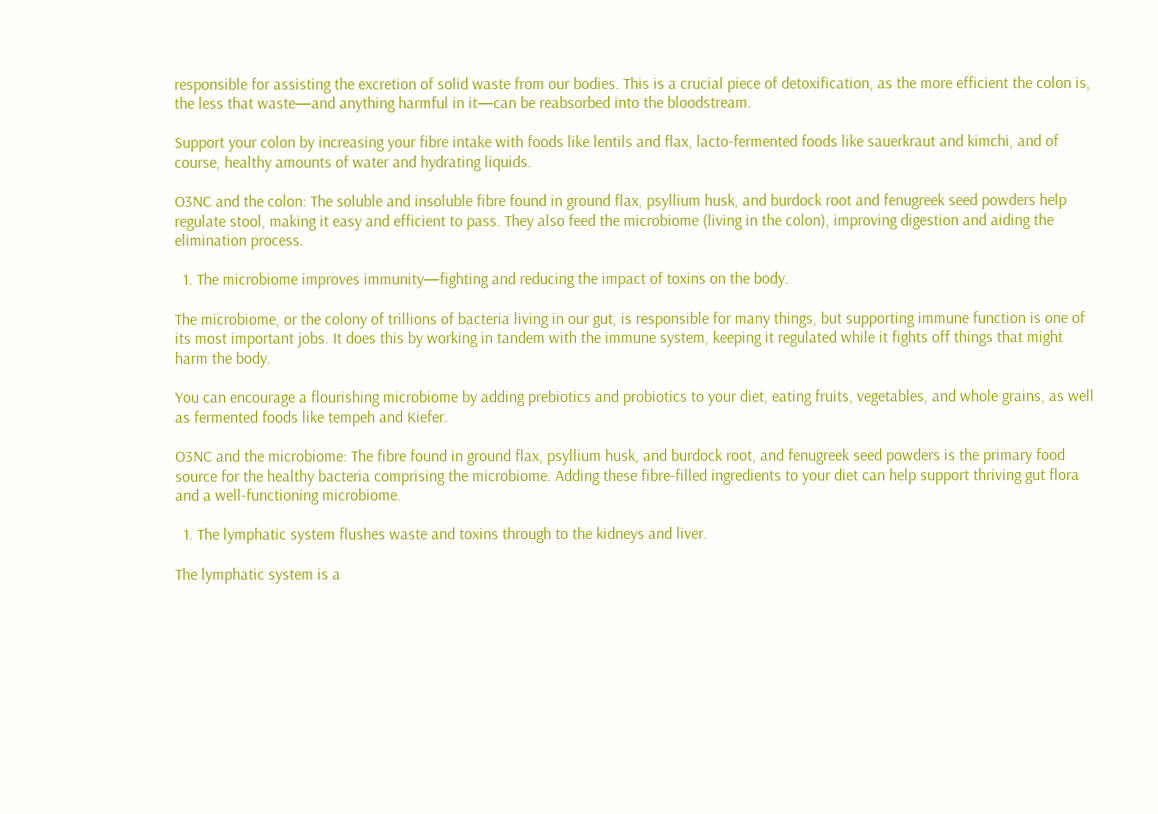responsible for assisting the excretion of solid waste from our bodies. This is a crucial piece of detoxification, as the more efficient the colon is, the less that waste—and anything harmful in it—can be reabsorbed into the bloodstream.

Support your colon by increasing your fibre intake with foods like lentils and flax, lacto-fermented foods like sauerkraut and kimchi, and of course, healthy amounts of water and hydrating liquids.

O3NC and the colon: The soluble and insoluble fibre found in ground flax, psyllium husk, and burdock root and fenugreek seed powders help regulate stool, making it easy and efficient to pass. They also feed the microbiome (living in the colon), improving digestion and aiding the elimination process.

  1. The microbiome improves immunity—fighting and reducing the impact of toxins on the body.

The microbiome, or the colony of trillions of bacteria living in our gut, is responsible for many things, but supporting immune function is one of its most important jobs. It does this by working in tandem with the immune system, keeping it regulated while it fights off things that might harm the body.

You can encourage a flourishing microbiome by adding prebiotics and probiotics to your diet, eating fruits, vegetables, and whole grains, as well as fermented foods like tempeh and Kiefer.

O3NC and the microbiome: The fibre found in ground flax, psyllium husk, and burdock root, and fenugreek seed powders is the primary food source for the healthy bacteria comprising the microbiome. Adding these fibre-filled ingredients to your diet can help support thriving gut flora and a well-functioning microbiome.

  1. The lymphatic system flushes waste and toxins through to the kidneys and liver.

The lymphatic system is a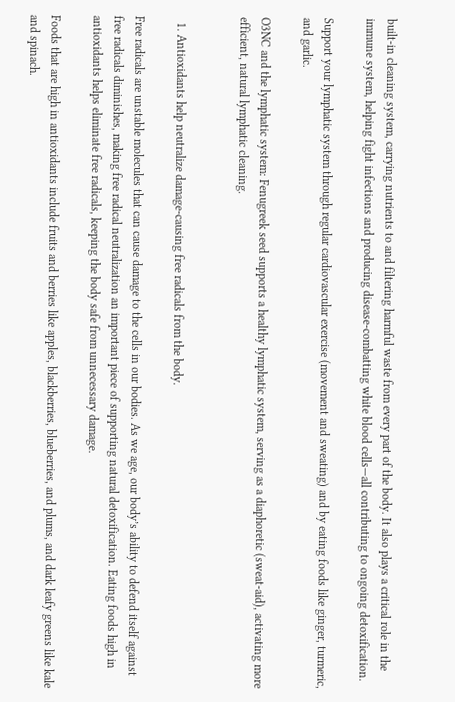built-in cleaning system, carrying nutrients to and filtering harmful waste from every part of the body. It also plays a critical role in the immune system, helping fight infections and producing disease-combatting white blood cells—all contributing to ongoing detoxification.

Support your lymphatic system through regular cardiovascular exercise (movement and sweating) and by eating foods like ginger, turmeric, and garlic.

O3NC and the lymphatic system: Fenugreek seed supports a healthy lymphatic system, serving as a diaphoretic (sweat-aid), activating more efficient, natural lymphatic cleaning.


  1. Antioxidants help neutralize damage-causing free radicals from the body.

Free radicals are unstable molecules that can cause damage to the cells in our bodies. As we age, our body’s ability to defend itself against free radicals diminishes, making free radical neutralization an important piece of supporting natural detoxification. Eating foods high in antioxidants helps eliminate free radicals, keeping the body safe from unnecessary damage.

Foods that are high in antioxidants include fruits and berries like apples, blackberries, blueberries, and plums, and dark leafy greens like kale and spinach.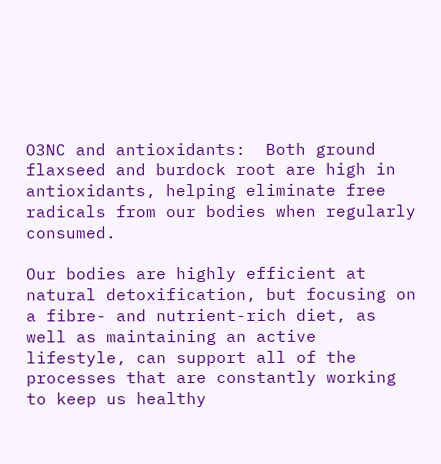O3NC and antioxidants:  Both ground flaxseed and burdock root are high in antioxidants, helping eliminate free radicals from our bodies when regularly consumed.

Our bodies are highly efficient at natural detoxification, but focusing on a fibre- and nutrient-rich diet, as well as maintaining an active lifestyle, can support all of the processes that are constantly working to keep us healthy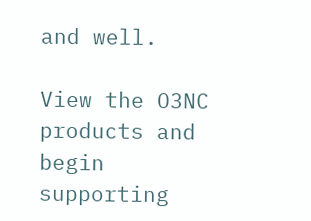and well.

View the O3NC products and begin supporting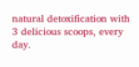natural detoxification with 3 delicious scoops, every day.